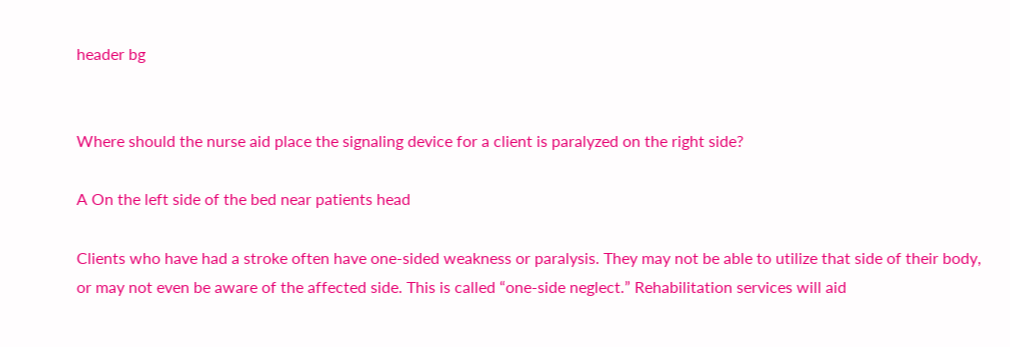header bg


Where should the nurse aid place the signaling device for a client is paralyzed on the right side?

A On the left side of the bed near patients head

Clients who have had a stroke often have one-sided weakness or paralysis. They may not be able to utilize that side of their body, or may not even be aware of the affected side. This is called “one-side neglect.” Rehabilitation services will aid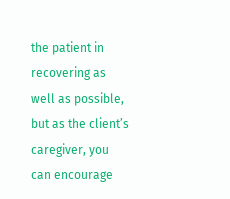the patient in recovering as well as possible, but as the client’s caregiver, you can encourage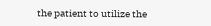the patient to utilize the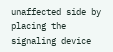unaffected side by placing the signaling device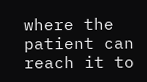where the patient can reach it to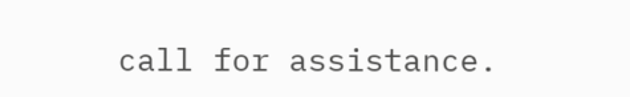call for assistance.